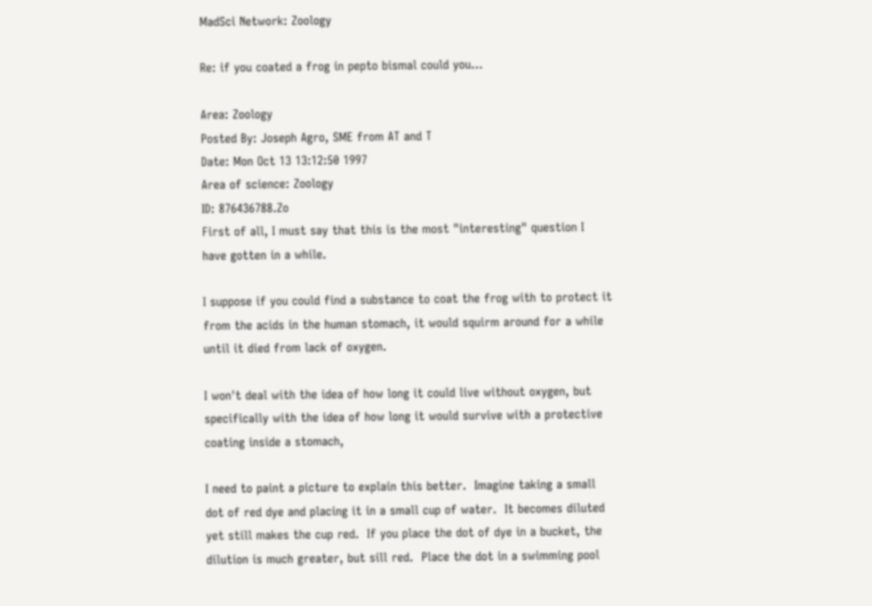MadSci Network: Zoology

Re: if you coated a frog in pepto bismal could you...

Area: Zoology
Posted By: Joseph Agro, SME from AT and T
Date: Mon Oct 13 13:12:50 1997
Area of science: Zoology
ID: 876436788.Zo
First of all, I must say that this is the most "interesting" question I
have gotten in a while.

I suppose if you could find a substance to coat the frog with to protect it
from the acids in the human stomach, it would squirm around for a while
until it died from lack of oxygen.

I won't deal with the idea of how long it could live without oxygen, but
specifically with the idea of how long it would survive with a protective
coating inside a stomach,

I need to paint a picture to explain this better.  Imagine taking a small
dot of red dye and placing it in a small cup of water.  It becomes diluted
yet still makes the cup red.  If you place the dot of dye in a bucket, the
dilution is much greater, but sill red.  Place the dot in a swimming pool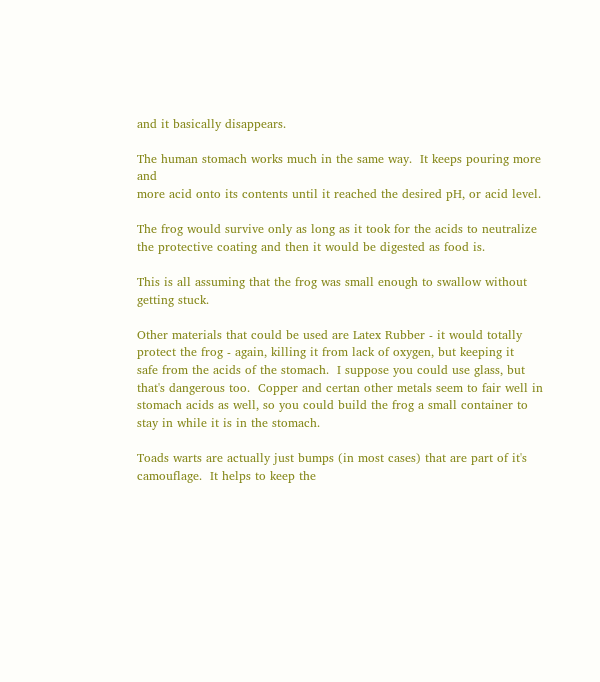and it basically disappears.

The human stomach works much in the same way.  It keeps pouring more and
more acid onto its contents until it reached the desired pH, or acid level.

The frog would survive only as long as it took for the acids to neutralize
the protective coating and then it would be digested as food is.

This is all assuming that the frog was small enough to swallow without
getting stuck.

Other materials that could be used are Latex Rubber - it would totally
protect the frog - again, killing it from lack of oxygen, but keeping it
safe from the acids of the stomach.  I suppose you could use glass, but
that's dangerous too.  Copper and certan other metals seem to fair well in
stomach acids as well, so you could build the frog a small container to
stay in while it is in the stomach.

Toads warts are actually just bumps (in most cases) that are part of it's
camouflage.  It helps to keep the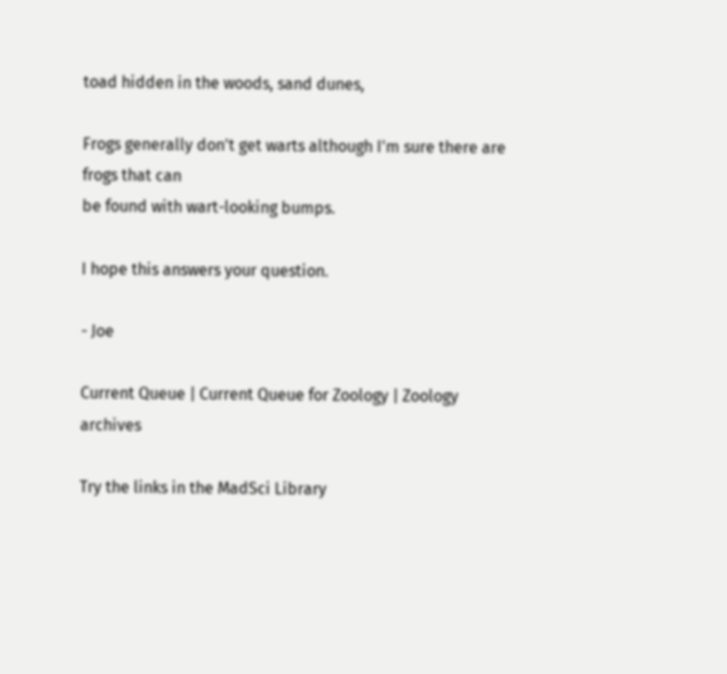toad hidden in the woods, sand dunes,

Frogs generally don't get warts although I'm sure there are frogs that can
be found with wart-looking bumps.

I hope this answers your question.

- Joe

Current Queue | Current Queue for Zoology | Zoology archives

Try the links in the MadSci Library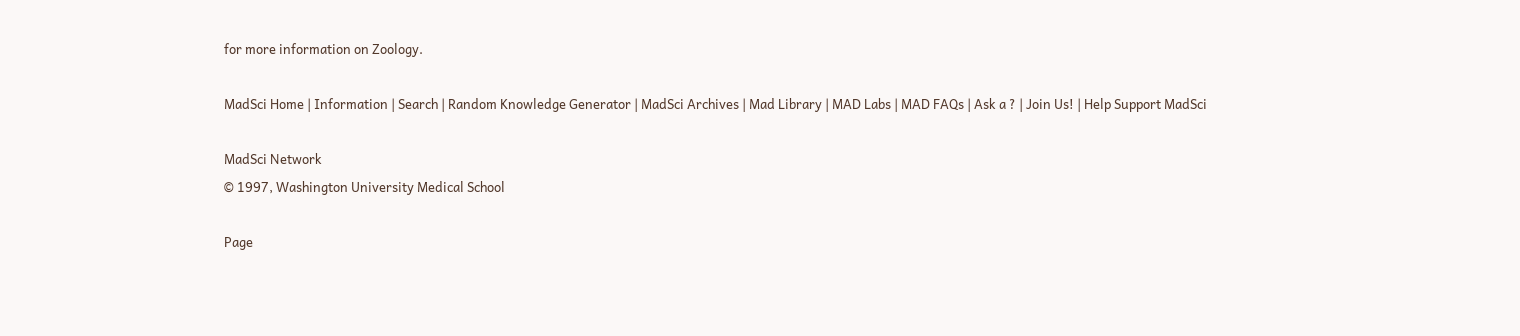for more information on Zoology.

MadSci Home | Information | Search | Random Knowledge Generator | MadSci Archives | Mad Library | MAD Labs | MAD FAQs | Ask a ? | Join Us! | Help Support MadSci

MadSci Network
© 1997, Washington University Medical School

Page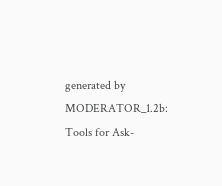generated by MODERATOR_1.2b: Tools for Ask-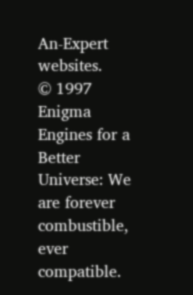An-Expert websites.
© 1997 Enigma Engines for a Better Universe: We are forever combustible, ever compatible.